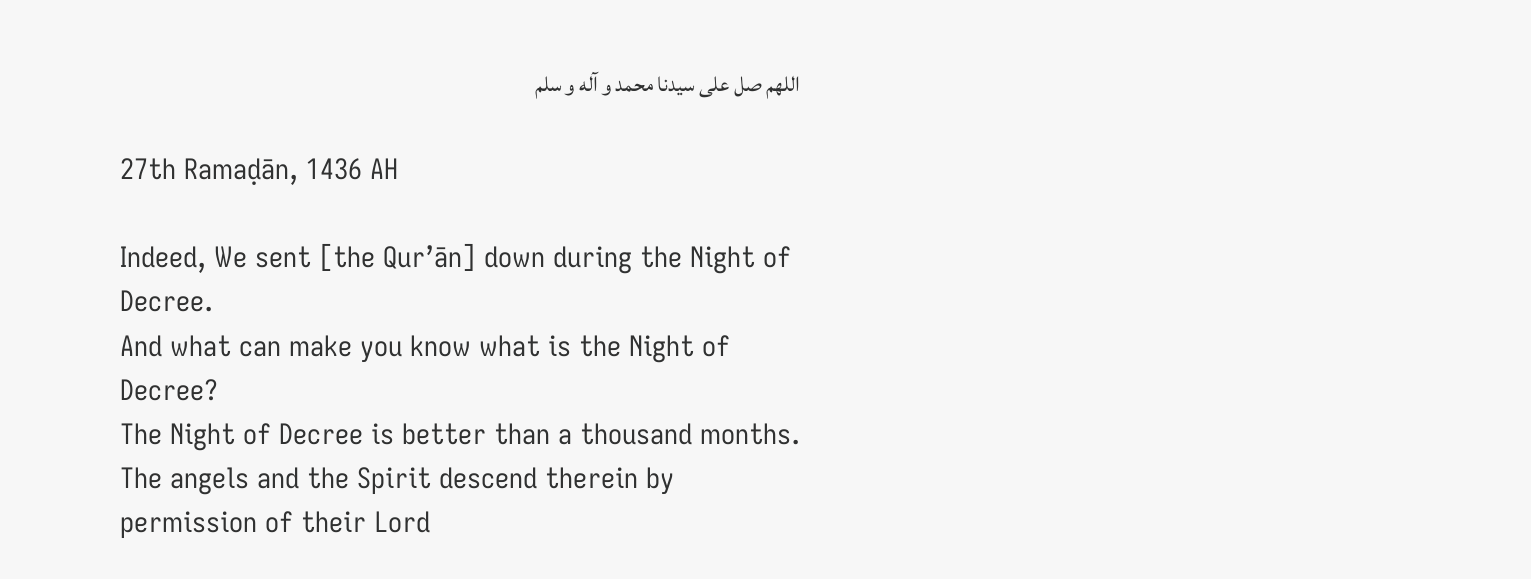اللهم صل على سيدنا محمد و آله و سلم

27th Ramaḍān, 1436 AH

Indeed, We sent [the Qur’ān] down during the Night of Decree.
And what can make you know what is the Night of Decree?
The Night of Decree is better than a thousand months.
The angels and the Spirit descend therein by permission of their Lord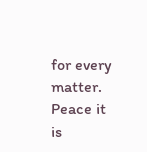for every matter.
Peace it is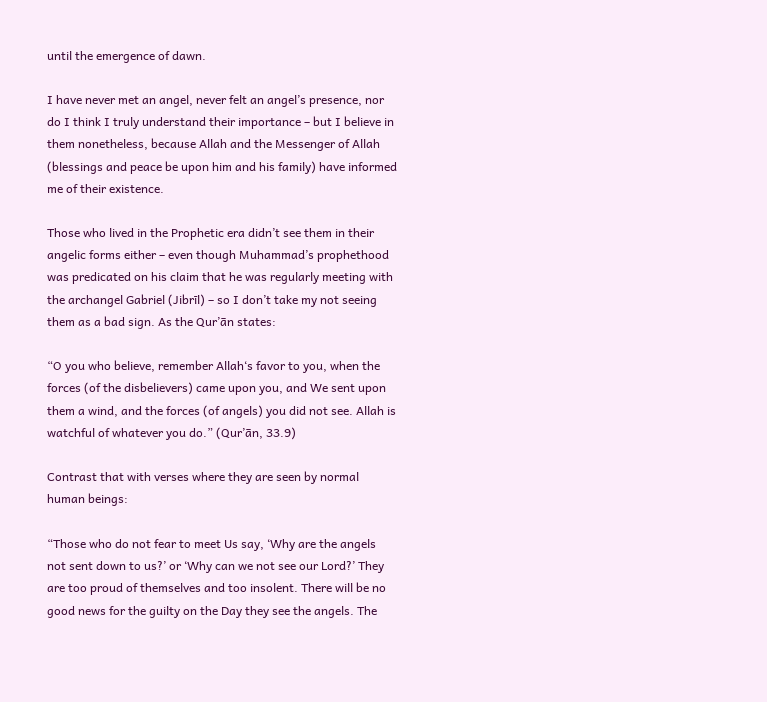until the emergence of dawn.

I have never met an angel, never felt an angel’s presence, nor do I think I truly understand their importance – but I believe in them nonetheless, because Allah and the Messenger of Allah (blessings and peace be upon him and his family) have informed me of their existence.

Those who lived in the Prophetic era didn’t see them in their angelic forms either – even though Muhammad’s prophethood was predicated on his claim that he was regularly meeting with the archangel Gabriel (Jibrīl) – so I don’t take my not seeing them as a bad sign. As the Qur’ān states:

“O you who believe, remember Allah‘s favor to you, when the forces (of the disbelievers) came upon you, and We sent upon them a wind, and the forces (of angels) you did not see. Allah is watchful of whatever you do.” (Qur’ān, 33.9)

Contrast that with verses where they are seen by normal human beings:

“Those who do not fear to meet Us say, ‘Why are the angels not sent down to us?’ or ‘Why can we not see our Lord?’ They are too proud of themselves and too insolent. There will be no good news for the guilty on the Day they see the angels. The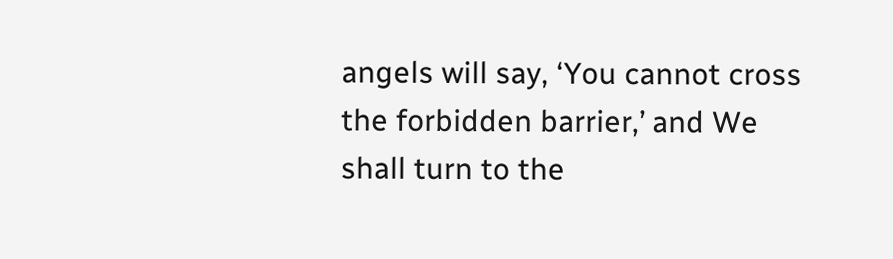angels will say, ‘You cannot cross the forbidden barrier,’ and We shall turn to the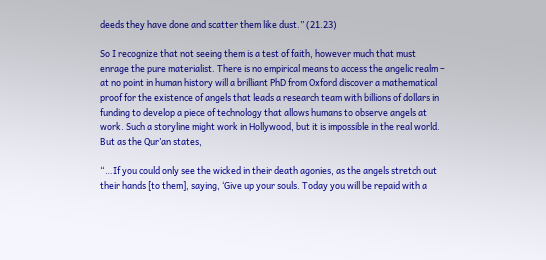deeds they have done and scatter them like dust.” (21.23)

So I recognize that not seeing them is a test of faith, however much that must enrage the pure materialist. There is no empirical means to access the angelic realm – at no point in human history will a brilliant PhD from Oxford discover a mathematical proof for the existence of angels that leads a research team with billions of dollars in funding to develop a piece of technology that allows humans to observe angels at work. Such a storyline might work in Hollywood, but it is impossible in the real world. But as the Qur’an states,

“…If you could only see the wicked in their death agonies, as the angels stretch out their hands [to them], saying, ‘Give up your souls. Today you will be repaid with a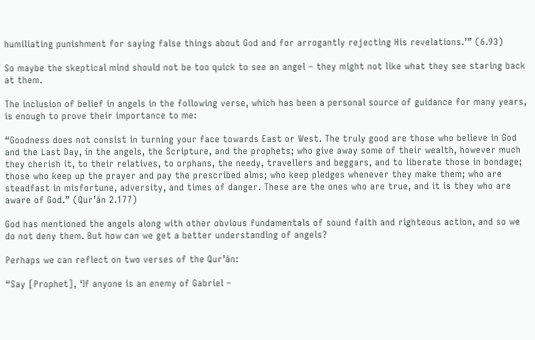humiliating punishment for saying false things about God and for arrogantly rejecting His revelations.’” (6.93)

So maybe the skeptical mind should not be too quick to see an angel – they might not like what they see staring back at them.

The inclusion of belief in angels in the following verse, which has been a personal source of guidance for many years, is enough to prove their importance to me:

“Goodness does not consist in turning your face towards East or West. The truly good are those who believe in God and the Last Day, in the angels, the Scripture, and the prophets; who give away some of their wealth, however much they cherish it, to their relatives, to orphans, the needy, travellers and beggars, and to liberate those in bondage; those who keep up the prayer and pay the prescribed alms; who keep pledges whenever they make them; who are steadfast in misfortune, adversity, and times of danger. These are the ones who are true, and it is they who are aware of God.” (Qur’ān 2.177)

God has mentioned the angels along with other obvious fundamentals of sound faith and righteous action, and so we do not deny them. But how can we get a better understanding of angels?

Perhaps we can reflect on two verses of the Qur’ān:

“Say [Prophet], ‘If anyone is an enemy of Gabriel –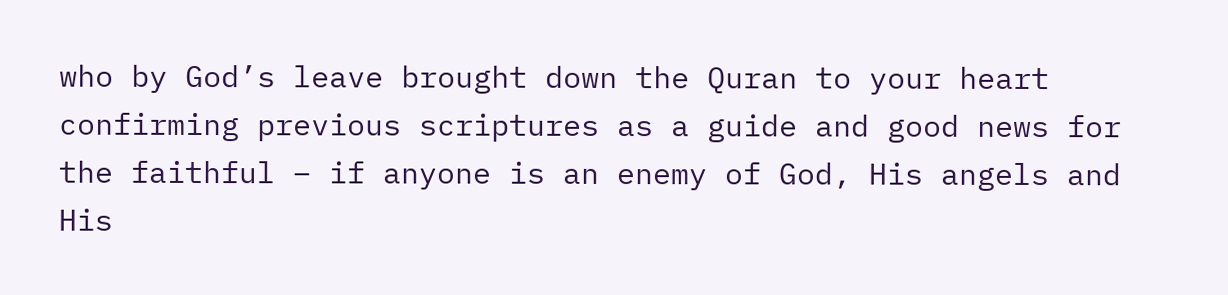who by God’s leave brought down the Quran to your heart confirming previous scriptures as a guide and good news for the faithful – if anyone is an enemy of God, His angels and His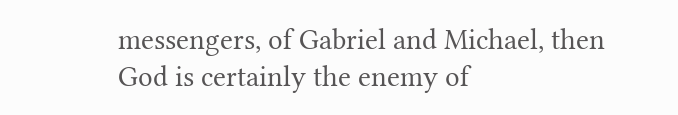messengers, of Gabriel and Michael, then God is certainly the enemy of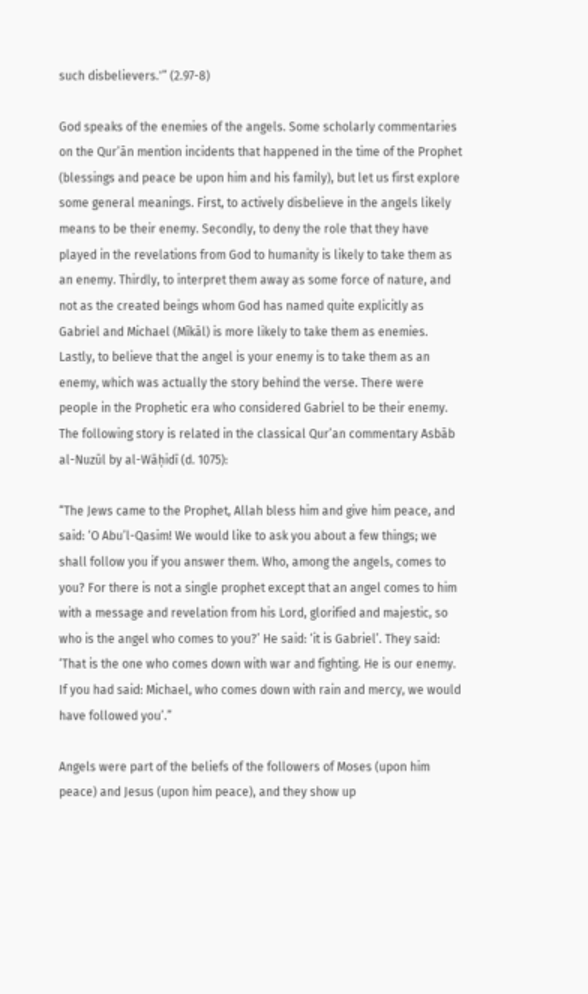such disbelievers.'” (2.97-8)

God speaks of the enemies of the angels. Some scholarly commentaries on the Qur’ān mention incidents that happened in the time of the Prophet (blessings and peace be upon him and his family), but let us first explore some general meanings. First, to actively disbelieve in the angels likely means to be their enemy. Secondly, to deny the role that they have played in the revelations from God to humanity is likely to take them as an enemy. Thirdly, to interpret them away as some force of nature, and not as the created beings whom God has named quite explicitly as Gabriel and Michael (Mīkāl) is more likely to take them as enemies. Lastly, to believe that the angel is your enemy is to take them as an enemy, which was actually the story behind the verse. There were people in the Prophetic era who considered Gabriel to be their enemy. The following story is related in the classical Qur’an commentary Asbāb al-Nuzūl by al-Wāḥidī (d. 1075):

“The Jews came to the Prophet, Allah bless him and give him peace, and said: ‘O Abu’l-Qasim! We would like to ask you about a few things; we shall follow you if you answer them. Who, among the angels, comes to you? For there is not a single prophet except that an angel comes to him with a message and revelation from his Lord, glorified and majestic, so who is the angel who comes to you?’ He said: ‘it is Gabriel’. They said: ‘That is the one who comes down with war and fighting. He is our enemy. If you had said: Michael, who comes down with rain and mercy, we would have followed you’.”

Angels were part of the beliefs of the followers of Moses (upon him peace) and Jesus (upon him peace), and they show up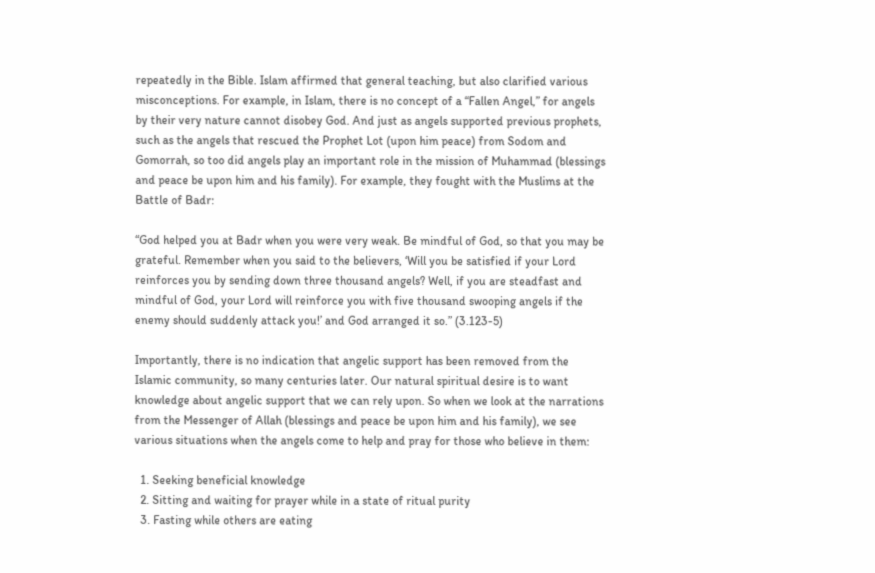repeatedly in the Bible. Islam affirmed that general teaching, but also clarified various misconceptions. For example, in Islam, there is no concept of a “Fallen Angel,” for angels by their very nature cannot disobey God. And just as angels supported previous prophets, such as the angels that rescued the Prophet Lot (upon him peace) from Sodom and Gomorrah, so too did angels play an important role in the mission of Muhammad (blessings and peace be upon him and his family). For example, they fought with the Muslims at the Battle of Badr:

“God helped you at Badr when you were very weak. Be mindful of God, so that you may be grateful. Remember when you said to the believers, ‘Will you be satisfied if your Lord reinforces you by sending down three thousand angels? Well, if you are steadfast and mindful of God, your Lord will reinforce you with five thousand swooping angels if the enemy should suddenly attack you!’ and God arranged it so.” (3.123-5)

Importantly, there is no indication that angelic support has been removed from the Islamic community, so many centuries later. Our natural spiritual desire is to want knowledge about angelic support that we can rely upon. So when we look at the narrations from the Messenger of Allah (blessings and peace be upon him and his family), we see various situations when the angels come to help and pray for those who believe in them:

  1. Seeking beneficial knowledge
  2. Sitting and waiting for prayer while in a state of ritual purity
  3. Fasting while others are eating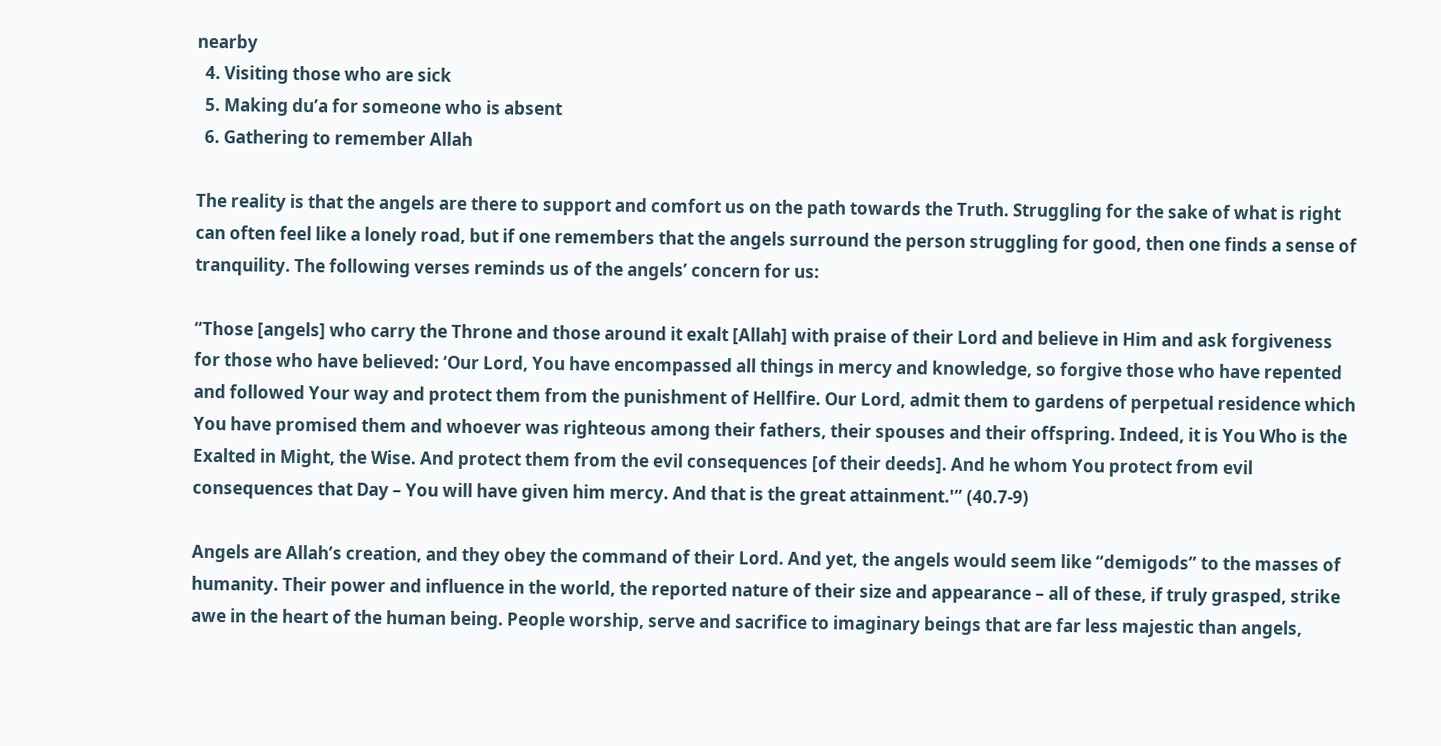nearby
  4. Visiting those who are sick
  5. Making du’a for someone who is absent
  6. Gathering to remember Allah

The reality is that the angels are there to support and comfort us on the path towards the Truth. Struggling for the sake of what is right can often feel like a lonely road, but if one remembers that the angels surround the person struggling for good, then one finds a sense of tranquility. The following verses reminds us of the angels’ concern for us:

“Those [angels] who carry the Throne and those around it exalt [Allah] with praise of their Lord and believe in Him and ask forgiveness for those who have believed: ‘Our Lord, You have encompassed all things in mercy and knowledge, so forgive those who have repented and followed Your way and protect them from the punishment of Hellfire. Our Lord, admit them to gardens of perpetual residence which You have promised them and whoever was righteous among their fathers, their spouses and their offspring. Indeed, it is You Who is the Exalted in Might, the Wise. And protect them from the evil consequences [of their deeds]. And he whom You protect from evil consequences that Day – You will have given him mercy. And that is the great attainment.'” (40.7-9)

Angels are Allah’s creation, and they obey the command of their Lord. And yet, the angels would seem like “demigods” to the masses of humanity. Their power and influence in the world, the reported nature of their size and appearance – all of these, if truly grasped, strike awe in the heart of the human being. People worship, serve and sacrifice to imaginary beings that are far less majestic than angels,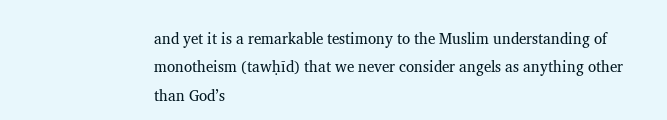and yet it is a remarkable testimony to the Muslim understanding of monotheism (tawḥīd) that we never consider angels as anything other than God’s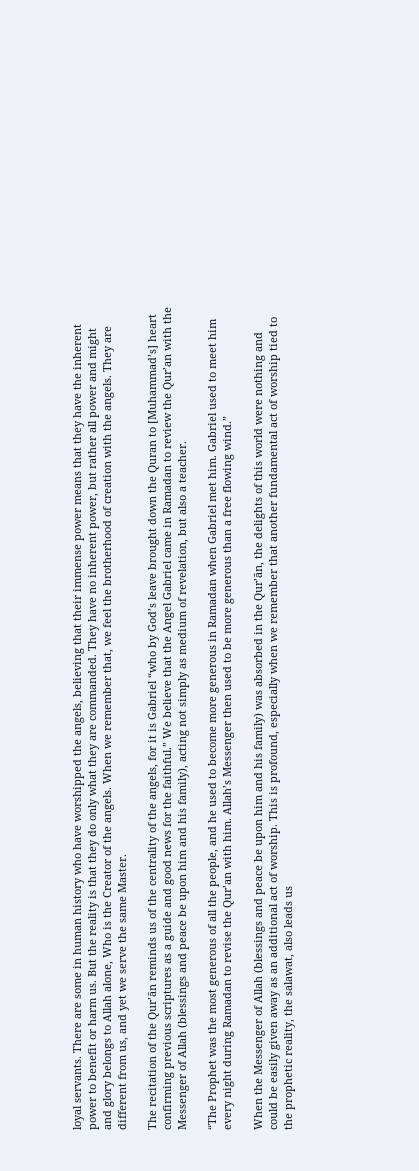loyal servants. There are some in human history who have worshipped the angels, believing that their immense power means that they have the inherent power to benefit or harm us. But the reality is that they do only what they are commanded. They have no inherent power, but rather all power and might and glory belongs to Allah alone, Who is the Creator of the angels. When we remember that, we feel the brotherhood of creation with the angels. They are different from us, and yet we serve the same Master.

The recitation of the Qur’ān reminds us of the centrality of the angels, for it is Gabriel “who by God’s leave brought down the Quran to [Muhammad’s] heart confirming previous scriptures as a guide and good news for the faithful.” We believe that the Angel Gabriel came in Ramadan to review the Qur’an with the Messenger of Allah (blessings and peace be upon him and his family), acting not simply as medium of revelation, but also a teacher.

“The Prophet was the most generous of all the people, and he used to become more generous in Ramadan when Gabriel met him. Gabriel used to meet him every night during Ramadan to revise the Qur’an with him. Allah’s Messenger then used to be more generous than a free flowing wind.”

When the Messenger of Allah (blessings and peace be upon him and his family) was absorbed in the Qur’ān, the delights of this world were nothing and could be easily given away as an additional act of worship. This is profound, especially when we remember that another fundamental act of worship tied to the prophetic reality, the salawat, also leads us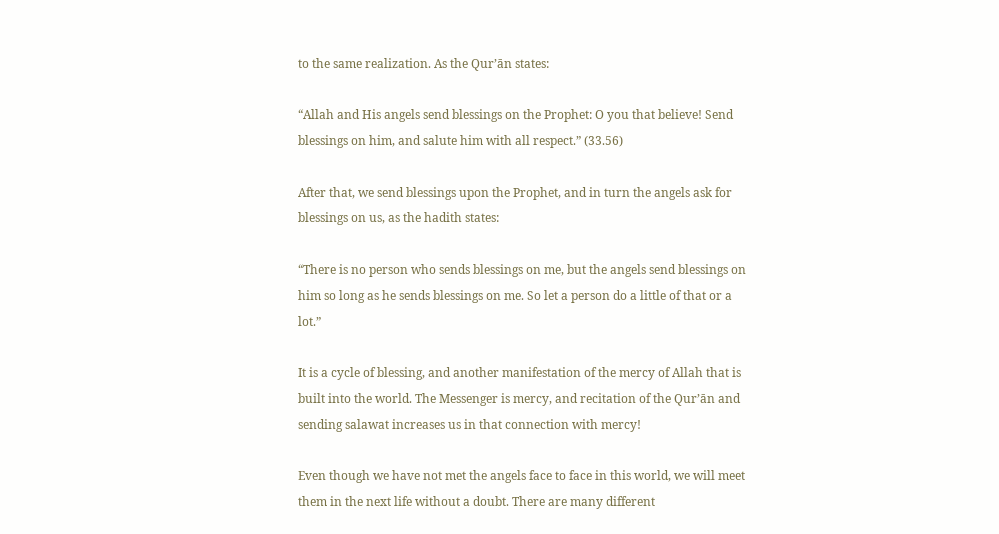to the same realization. As the Qur’ān states:

“Allah and His angels send blessings on the Prophet: O you that believe! Send blessings on him, and salute him with all respect.” (33.56)

After that, we send blessings upon the Prophet, and in turn the angels ask for blessings on us, as the hadith states:

“There is no person who sends blessings on me, but the angels send blessings on him so long as he sends blessings on me. So let a person do a little of that or a lot.”

It is a cycle of blessing, and another manifestation of the mercy of Allah that is built into the world. The Messenger is mercy, and recitation of the Qur’ān and sending salawat increases us in that connection with mercy!

Even though we have not met the angels face to face in this world, we will meet them in the next life without a doubt. There are many different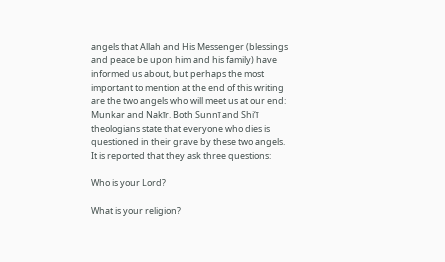angels that Allah and His Messenger (blessings and peace be upon him and his family) have informed us about, but perhaps the most important to mention at the end of this writing are the two angels who will meet us at our end: Munkar and Nakīr. Both Sunnī and Shi‘ī theologians state that everyone who dies is questioned in their grave by these two angels. It is reported that they ask three questions:

Who is your Lord?

What is your religion?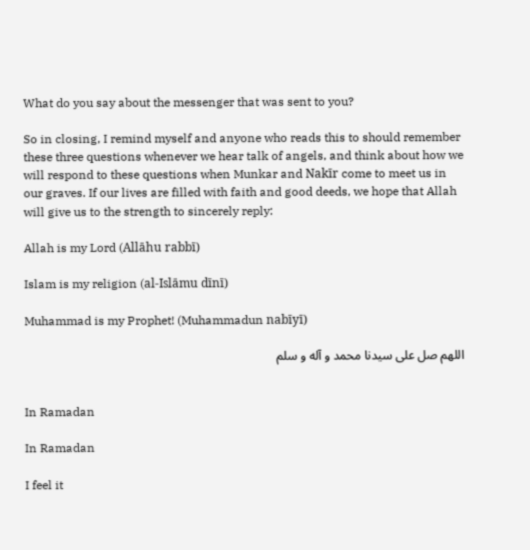What do you say about the messenger that was sent to you?

So in closing, I remind myself and anyone who reads this to should remember these three questions whenever we hear talk of angels, and think about how we will respond to these questions when Munkar and Nakīr come to meet us in our graves. If our lives are filled with faith and good deeds, we hope that Allah will give us to the strength to sincerely reply:

Allah is my Lord (Allāhu rabbī)

Islam is my religion (al-Islāmu dīnī)

Muhammad is my Prophet! (Muhammadun nabīyī)

اللهم صل على سيدنا محمد و آله و سلم


In Ramadan

In Ramadan

I feel it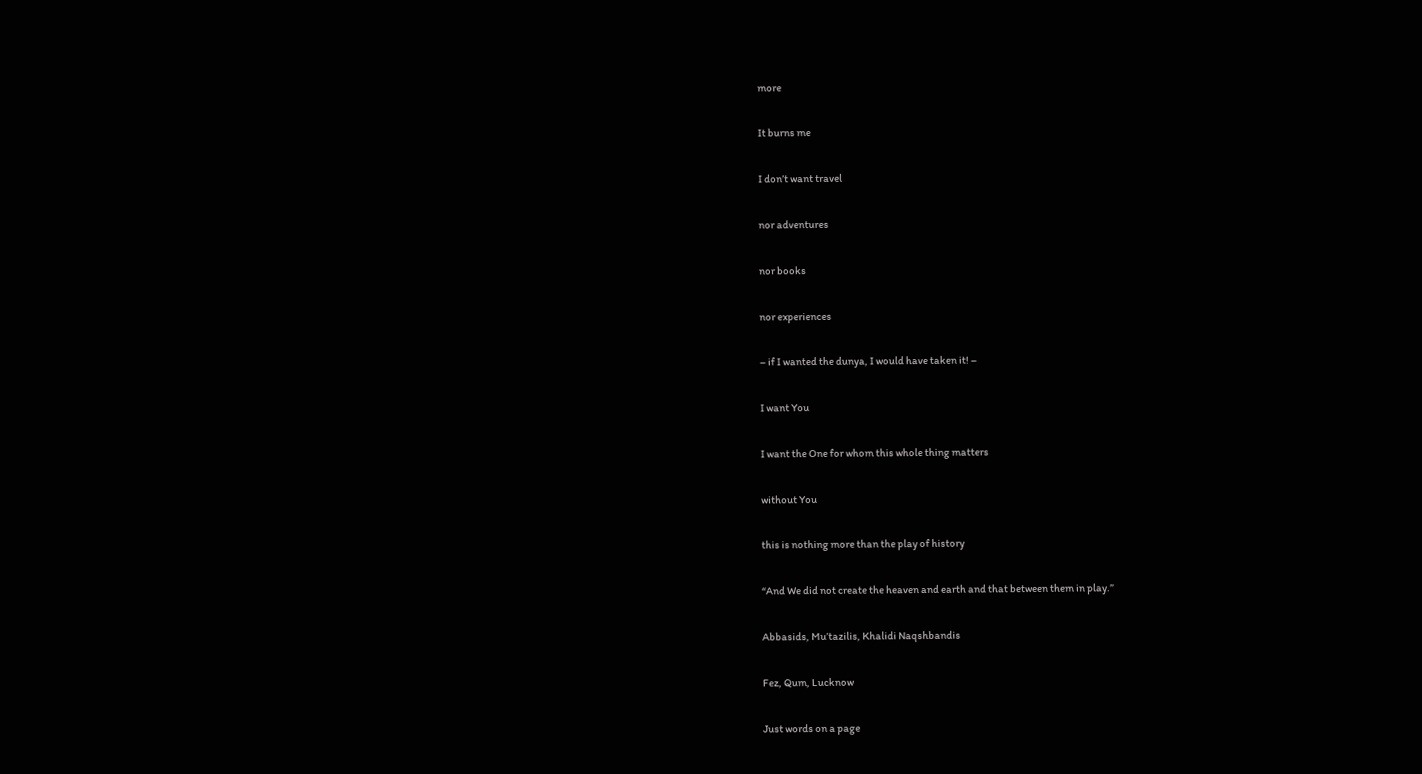more

It burns me

I don’t want travel

nor adventures

nor books

nor experiences

– if I wanted the dunya, I would have taken it! –

I want You

I want the One for whom this whole thing matters

without You

this is nothing more than the play of history

“And We did not create the heaven and earth and that between them in play.”

Abbasids, Mu’tazilis, Khalidi Naqshbandis

Fez, Qum, Lucknow

Just words on a page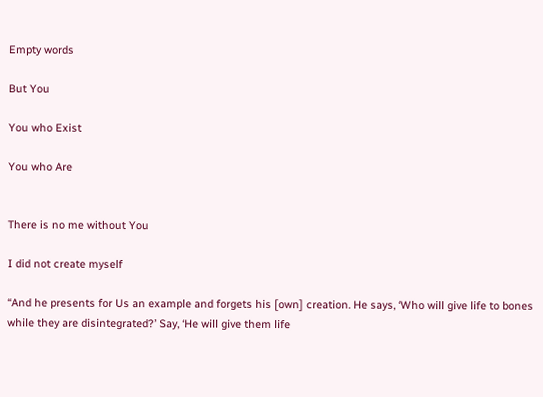Empty words

But You

You who Exist

You who Are


There is no me without You

I did not create myself

“And he presents for Us an example and forgets his [own] creation. He says, ‘Who will give life to bones while they are disintegrated?’ Say, ‘He will give them life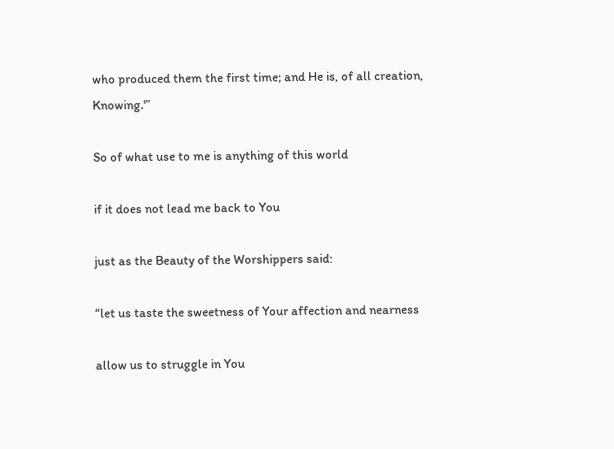who produced them the first time; and He is, of all creation, Knowing.'”

So of what use to me is anything of this world

if it does not lead me back to You

just as the Beauty of the Worshippers said:

“let us taste the sweetness of Your affection and nearness

allow us to struggle in You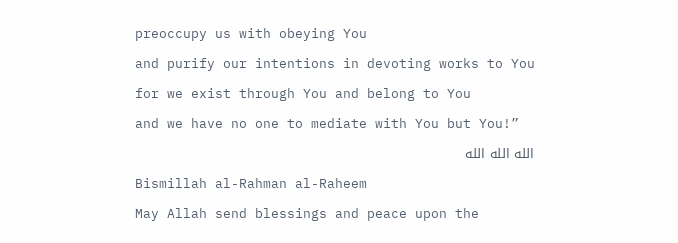preoccupy us with obeying You

and purify our intentions in devoting works to You

for we exist through You and belong to You

and we have no one to mediate with You but You!”

الله الله الله

Bismillah al-Rahman al-Raheem

May Allah send blessings and peace upon the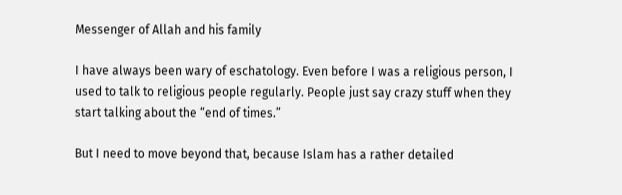Messenger of Allah and his family

I have always been wary of eschatology. Even before I was a religious person, I used to talk to religious people regularly. People just say crazy stuff when they start talking about the “end of times.”

But I need to move beyond that, because Islam has a rather detailed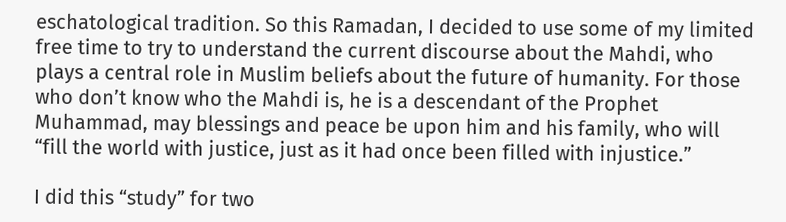eschatological tradition. So this Ramadan, I decided to use some of my limited free time to try to understand the current discourse about the Mahdi, who plays a central role in Muslim beliefs about the future of humanity. For those who don’t know who the Mahdi is, he is a descendant of the Prophet Muhammad, may blessings and peace be upon him and his family, who will “fill the world with justice, just as it had once been filled with injustice.”

I did this “study” for two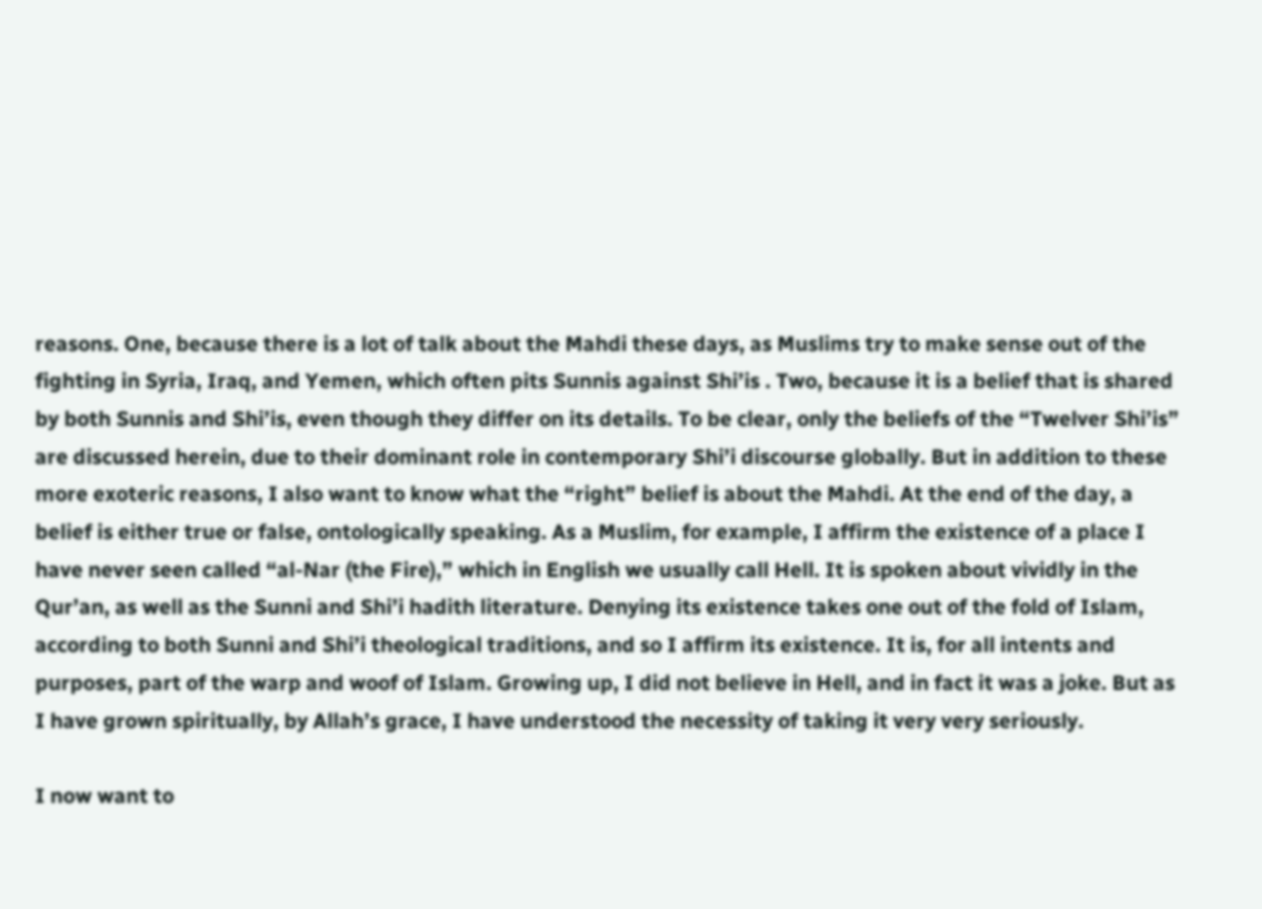reasons. One, because there is a lot of talk about the Mahdi these days, as Muslims try to make sense out of the fighting in Syria, Iraq, and Yemen, which often pits Sunnis against Shi’is . Two, because it is a belief that is shared by both Sunnis and Shi’is, even though they differ on its details. To be clear, only the beliefs of the “Twelver Shi’is” are discussed herein, due to their dominant role in contemporary Shi’i discourse globally. But in addition to these more exoteric reasons, I also want to know what the “right” belief is about the Mahdi. At the end of the day, a belief is either true or false, ontologically speaking. As a Muslim, for example, I affirm the existence of a place I have never seen called “al-Nar (the Fire),” which in English we usually call Hell. It is spoken about vividly in the Qur’an, as well as the Sunni and Shi’i hadith literature. Denying its existence takes one out of the fold of Islam, according to both Sunni and Shi’i theological traditions, and so I affirm its existence. It is, for all intents and purposes, part of the warp and woof of Islam. Growing up, I did not believe in Hell, and in fact it was a joke. But as I have grown spiritually, by Allah’s grace, I have understood the necessity of taking it very very seriously.

I now want to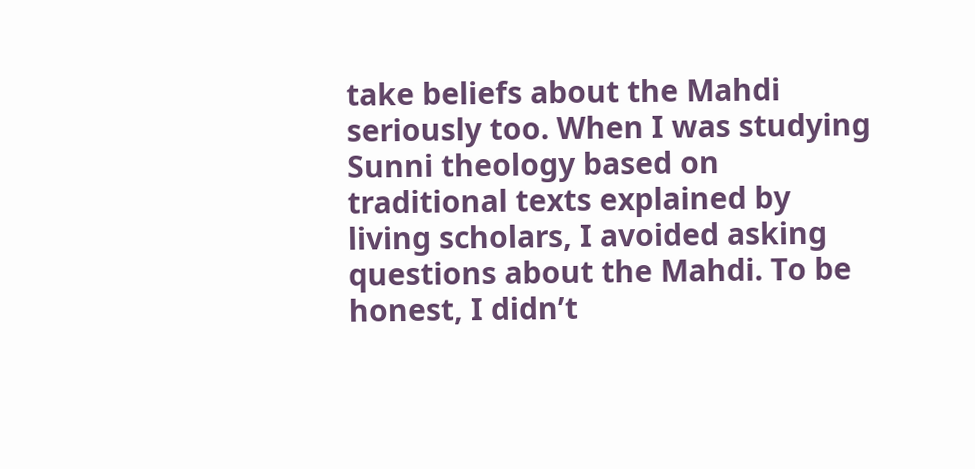take beliefs about the Mahdi seriously too. When I was studying Sunni theology based on traditional texts explained by living scholars, I avoided asking questions about the Mahdi. To be honest, I didn’t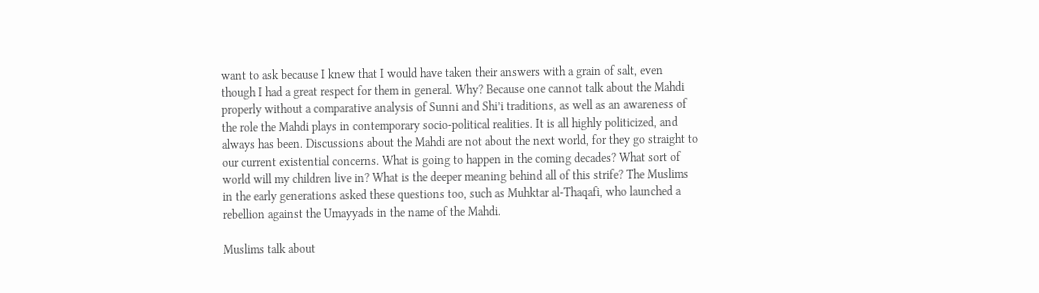want to ask because I knew that I would have taken their answers with a grain of salt, even though I had a great respect for them in general. Why? Because one cannot talk about the Mahdi properly without a comparative analysis of Sunni and Shi’i traditions, as well as an awareness of the role the Mahdi plays in contemporary socio-political realities. It is all highly politicized, and always has been. Discussions about the Mahdi are not about the next world, for they go straight to our current existential concerns. What is going to happen in the coming decades? What sort of world will my children live in? What is the deeper meaning behind all of this strife? The Muslims in the early generations asked these questions too, such as Muhktar al-Thaqafi, who launched a rebellion against the Umayyads in the name of the Mahdi.

Muslims talk about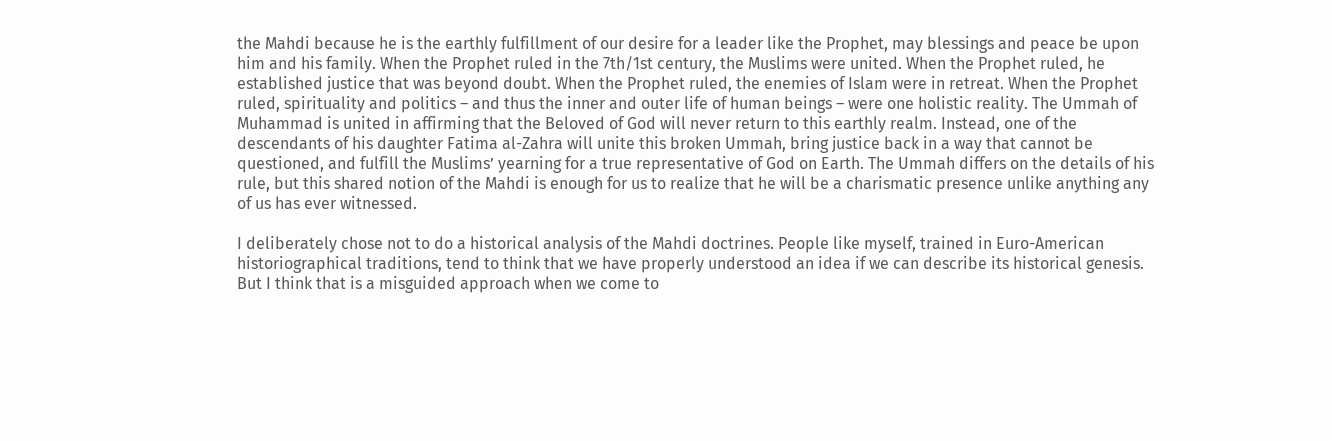the Mahdi because he is the earthly fulfillment of our desire for a leader like the Prophet, may blessings and peace be upon him and his family. When the Prophet ruled in the 7th/1st century, the Muslims were united. When the Prophet ruled, he established justice that was beyond doubt. When the Prophet ruled, the enemies of Islam were in retreat. When the Prophet ruled, spirituality and politics – and thus the inner and outer life of human beings – were one holistic reality. The Ummah of Muhammad is united in affirming that the Beloved of God will never return to this earthly realm. Instead, one of the descendants of his daughter Fatima al-Zahra will unite this broken Ummah, bring justice back in a way that cannot be questioned, and fulfill the Muslims’ yearning for a true representative of God on Earth. The Ummah differs on the details of his rule, but this shared notion of the Mahdi is enough for us to realize that he will be a charismatic presence unlike anything any of us has ever witnessed.

I deliberately chose not to do a historical analysis of the Mahdi doctrines. People like myself, trained in Euro-American historiographical traditions, tend to think that we have properly understood an idea if we can describe its historical genesis. But I think that is a misguided approach when we come to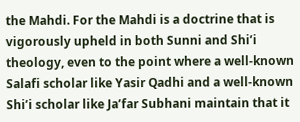the Mahdi. For the Mahdi is a doctrine that is vigorously upheld in both Sunni and Shi’i theology, even to the point where a well-known Salafi scholar like Yasir Qadhi and a well-known Shi’i scholar like Ja’far Subhani maintain that it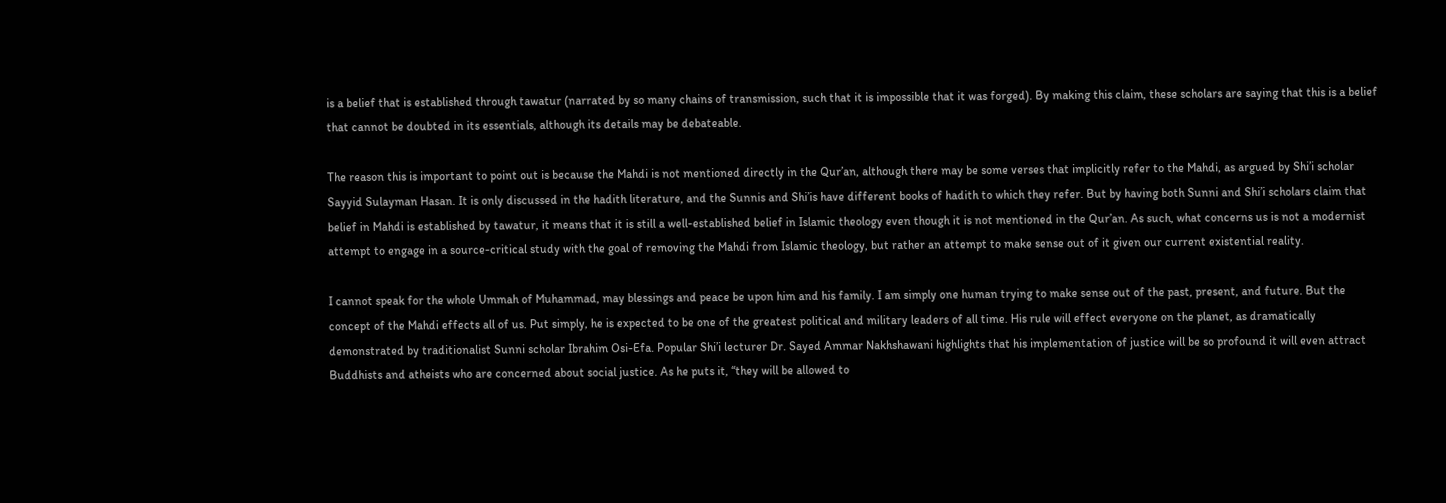is a belief that is established through tawatur (narrated by so many chains of transmission, such that it is impossible that it was forged). By making this claim, these scholars are saying that this is a belief that cannot be doubted in its essentials, although its details may be debateable.

The reason this is important to point out is because the Mahdi is not mentioned directly in the Qur’an, although there may be some verses that implicitly refer to the Mahdi, as argued by Shi’i scholar Sayyid Sulayman Hasan. It is only discussed in the hadith literature, and the Sunnis and Shi’is have different books of hadith to which they refer. But by having both Sunni and Shi’i scholars claim that belief in Mahdi is established by tawatur, it means that it is still a well-established belief in Islamic theology even though it is not mentioned in the Qur’an. As such, what concerns us is not a modernist attempt to engage in a source-critical study with the goal of removing the Mahdi from Islamic theology, but rather an attempt to make sense out of it given our current existential reality.

I cannot speak for the whole Ummah of Muhammad, may blessings and peace be upon him and his family. I am simply one human trying to make sense out of the past, present, and future. But the concept of the Mahdi effects all of us. Put simply, he is expected to be one of the greatest political and military leaders of all time. His rule will effect everyone on the planet, as dramatically demonstrated by traditionalist Sunni scholar Ibrahim Osi-Efa. Popular Shi’i lecturer Dr. Sayed Ammar Nakhshawani highlights that his implementation of justice will be so profound it will even attract Buddhists and atheists who are concerned about social justice. As he puts it, “they will be allowed to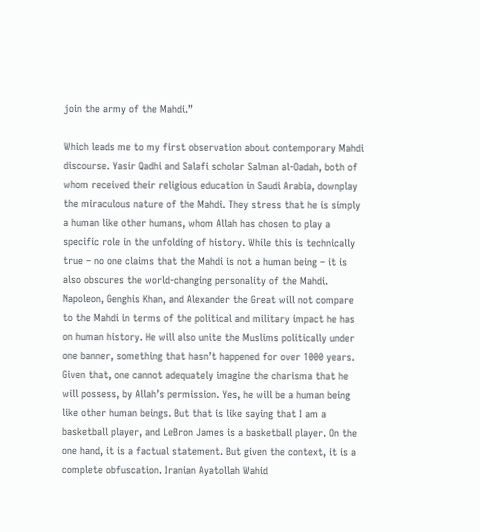join the army of the Mahdi.”

Which leads me to my first observation about contemporary Mahdi discourse. Yasir Qadhi and Salafi scholar Salman al-Oadah, both of whom received their religious education in Saudi Arabia, downplay the miraculous nature of the Mahdi. They stress that he is simply a human like other humans, whom Allah has chosen to play a specific role in the unfolding of history. While this is technically true – no one claims that the Mahdi is not a human being – it is also obscures the world-changing personality of the Mahdi. Napoleon, Genghis Khan, and Alexander the Great will not compare to the Mahdi in terms of the political and military impact he has on human history. He will also unite the Muslims politically under one banner, something that hasn’t happened for over 1000 years. Given that, one cannot adequately imagine the charisma that he will possess, by Allah’s permission. Yes, he will be a human being like other human beings. But that is like saying that I am a basketball player, and LeBron James is a basketball player. On the one hand, it is a factual statement. But given the context, it is a complete obfuscation. Iranian Ayatollah Wahid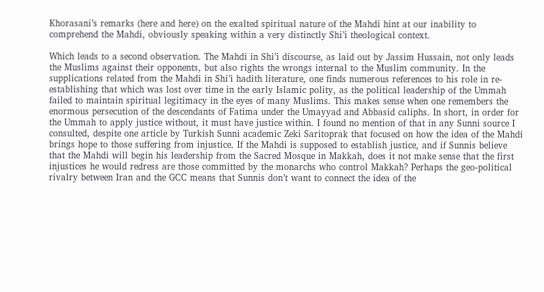Khorasani’s remarks (here and here) on the exalted spiritual nature of the Mahdi hint at our inability to comprehend the Mahdi, obviously speaking within a very distinctly Shi’i theological context.

Which leads to a second observation. The Mahdi in Shi’i discourse, as laid out by Jassim Hussain, not only leads the Muslims against their opponents, but also rights the wrongs internal to the Muslim community. In the supplications related from the Mahdi in Shi’i hadith literature, one finds numerous references to his role in re-establishing that which was lost over time in the early Islamic polity, as the political leadership of the Ummah failed to maintain spiritual legitimacy in the eyes of many Muslims. This makes sense when one remembers the enormous persecution of the descendants of Fatima under the Umayyad and Abbasid caliphs. In short, in order for the Ummah to apply justice without, it must have justice within. I found no mention of that in any Sunni source I consulted, despite one article by Turkish Sunni academic Zeki Saritoprak that focused on how the idea of the Mahdi brings hope to those suffering from injustice. If the Mahdi is supposed to establish justice, and if Sunnis believe that the Mahdi will begin his leadership from the Sacred Mosque in Makkah, does it not make sense that the first injustices he would redress are those committed by the monarchs who control Makkah? Perhaps the geo-political rivalry between Iran and the GCC means that Sunnis don’t want to connect the idea of the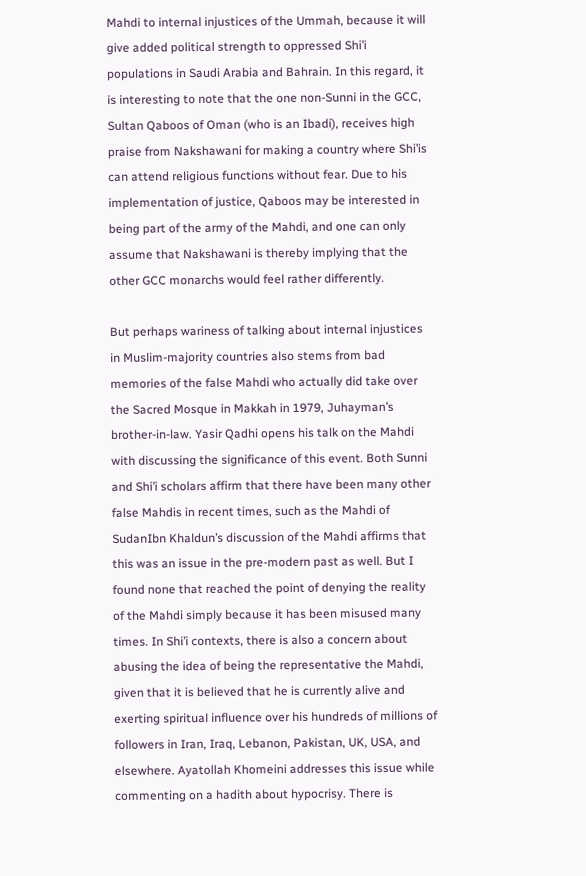Mahdi to internal injustices of the Ummah, because it will give added political strength to oppressed Shi’i populations in Saudi Arabia and Bahrain. In this regard, it is interesting to note that the one non-Sunni in the GCC, Sultan Qaboos of Oman (who is an Ibadi), receives high praise from Nakshawani for making a country where Shi’is can attend religious functions without fear. Due to his implementation of justice, Qaboos may be interested in being part of the army of the Mahdi, and one can only assume that Nakshawani is thereby implying that the other GCC monarchs would feel rather differently.

But perhaps wariness of talking about internal injustices in Muslim-majority countries also stems from bad memories of the false Mahdi who actually did take over the Sacred Mosque in Makkah in 1979, Juhayman’s brother-in-law. Yasir Qadhi opens his talk on the Mahdi with discussing the significance of this event. Both Sunni and Shi’i scholars affirm that there have been many other false Mahdis in recent times, such as the Mahdi of SudanIbn Khaldun’s discussion of the Mahdi affirms that this was an issue in the pre-modern past as well. But I found none that reached the point of denying the reality of the Mahdi simply because it has been misused many times. In Shi’i contexts, there is also a concern about abusing the idea of being the representative the Mahdi, given that it is believed that he is currently alive and exerting spiritual influence over his hundreds of millions of followers in Iran, Iraq, Lebanon, Pakistan, UK, USA, and elsewhere. Ayatollah Khomeini addresses this issue while commenting on a hadith about hypocrisy. There is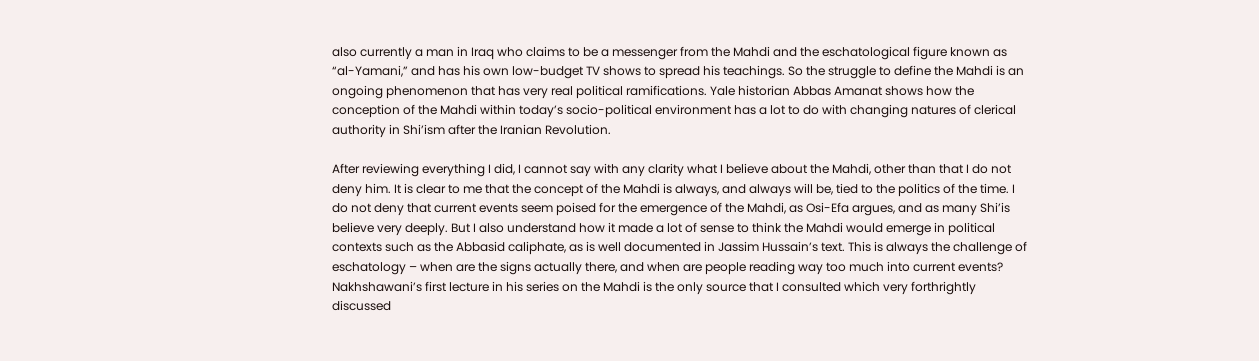also currently a man in Iraq who claims to be a messenger from the Mahdi and the eschatological figure known as “al-Yamani,” and has his own low-budget TV shows to spread his teachings. So the struggle to define the Mahdi is an ongoing phenomenon that has very real political ramifications. Yale historian Abbas Amanat shows how the conception of the Mahdi within today’s socio-political environment has a lot to do with changing natures of clerical authority in Shi’ism after the Iranian Revolution.

After reviewing everything I did, I cannot say with any clarity what I believe about the Mahdi, other than that I do not deny him. It is clear to me that the concept of the Mahdi is always, and always will be, tied to the politics of the time. I do not deny that current events seem poised for the emergence of the Mahdi, as Osi-Efa argues, and as many Shi’is believe very deeply. But I also understand how it made a lot of sense to think the Mahdi would emerge in political contexts such as the Abbasid caliphate, as is well documented in Jassim Hussain’s text. This is always the challenge of eschatology – when are the signs actually there, and when are people reading way too much into current events? Nakhshawani’s first lecture in his series on the Mahdi is the only source that I consulted which very forthrightly discussed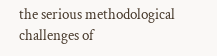the serious methodological challenges of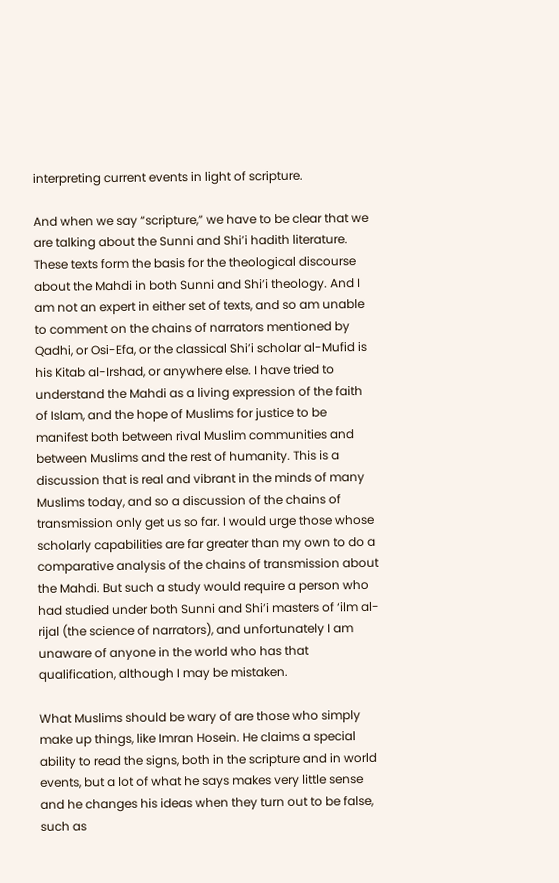interpreting current events in light of scripture.

And when we say “scripture,” we have to be clear that we are talking about the Sunni and Shi’i hadith literature. These texts form the basis for the theological discourse about the Mahdi in both Sunni and Shi’i theology. And I am not an expert in either set of texts, and so am unable to comment on the chains of narrators mentioned by Qadhi, or Osi-Efa, or the classical Shi’i scholar al-Mufid is his Kitab al-Irshad, or anywhere else. I have tried to understand the Mahdi as a living expression of the faith of Islam, and the hope of Muslims for justice to be manifest both between rival Muslim communities and between Muslims and the rest of humanity. This is a discussion that is real and vibrant in the minds of many Muslims today, and so a discussion of the chains of transmission only get us so far. I would urge those whose scholarly capabilities are far greater than my own to do a comparative analysis of the chains of transmission about the Mahdi. But such a study would require a person who had studied under both Sunni and Shi’i masters of ‘ilm al-rijal (the science of narrators), and unfortunately I am unaware of anyone in the world who has that qualification, although I may be mistaken.

What Muslims should be wary of are those who simply make up things, like Imran Hosein. He claims a special ability to read the signs, both in the scripture and in world events, but a lot of what he says makes very little sense and he changes his ideas when they turn out to be false, such as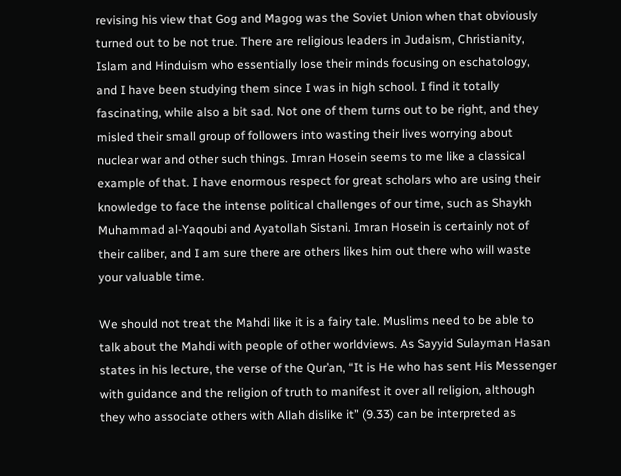revising his view that Gog and Magog was the Soviet Union when that obviously turned out to be not true. There are religious leaders in Judaism, Christianity, Islam and Hinduism who essentially lose their minds focusing on eschatology, and I have been studying them since I was in high school. I find it totally fascinating, while also a bit sad. Not one of them turns out to be right, and they misled their small group of followers into wasting their lives worrying about nuclear war and other such things. Imran Hosein seems to me like a classical example of that. I have enormous respect for great scholars who are using their knowledge to face the intense political challenges of our time, such as Shaykh Muhammad al-Yaqoubi and Ayatollah Sistani. Imran Hosein is certainly not of their caliber, and I am sure there are others likes him out there who will waste your valuable time.

We should not treat the Mahdi like it is a fairy tale. Muslims need to be able to talk about the Mahdi with people of other worldviews. As Sayyid Sulayman Hasan states in his lecture, the verse of the Qur’an, “It is He who has sent His Messenger with guidance and the religion of truth to manifest it over all religion, although they who associate others with Allah dislike it” (9.33) can be interpreted as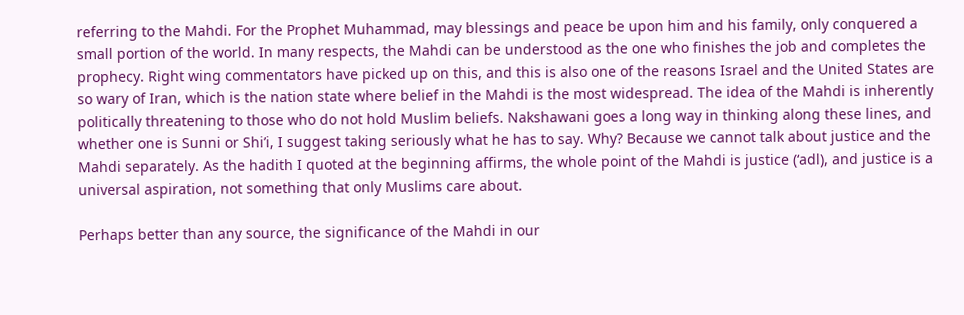referring to the Mahdi. For the Prophet Muhammad, may blessings and peace be upon him and his family, only conquered a small portion of the world. In many respects, the Mahdi can be understood as the one who finishes the job and completes the prophecy. Right wing commentators have picked up on this, and this is also one of the reasons Israel and the United States are so wary of Iran, which is the nation state where belief in the Mahdi is the most widespread. The idea of the Mahdi is inherently politically threatening to those who do not hold Muslim beliefs. Nakshawani goes a long way in thinking along these lines, and whether one is Sunni or Shi’i, I suggest taking seriously what he has to say. Why? Because we cannot talk about justice and the Mahdi separately. As the hadith I quoted at the beginning affirms, the whole point of the Mahdi is justice (‘adl), and justice is a universal aspiration, not something that only Muslims care about.

Perhaps better than any source, the significance of the Mahdi in our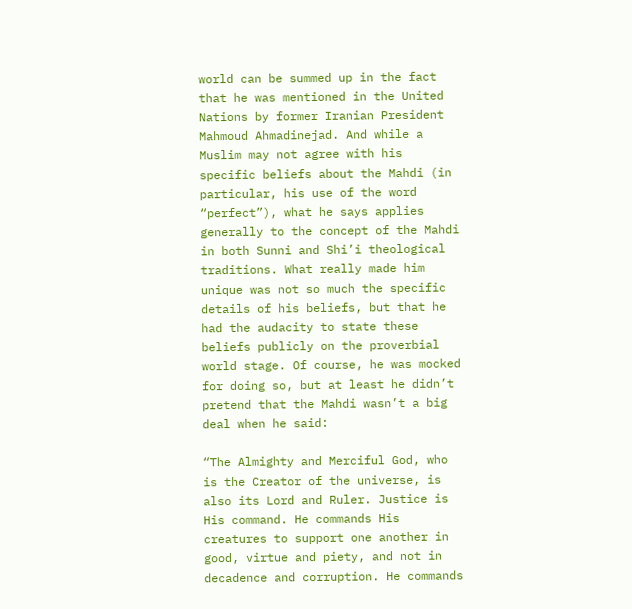world can be summed up in the fact that he was mentioned in the United Nations by former Iranian President Mahmoud Ahmadinejad. And while a Muslim may not agree with his specific beliefs about the Mahdi (in particular, his use of the word “perfect”), what he says applies generally to the concept of the Mahdi in both Sunni and Shi’i theological traditions. What really made him unique was not so much the specific details of his beliefs, but that he had the audacity to state these beliefs publicly on the proverbial world stage. Of course, he was mocked for doing so, but at least he didn’t pretend that the Mahdi wasn’t a big deal when he said:

“The Almighty and Merciful God, who is the Creator of the universe, is also its Lord and Ruler. Justice is His command. He commands His creatures to support one another in good, virtue and piety, and not in decadence and corruption. He commands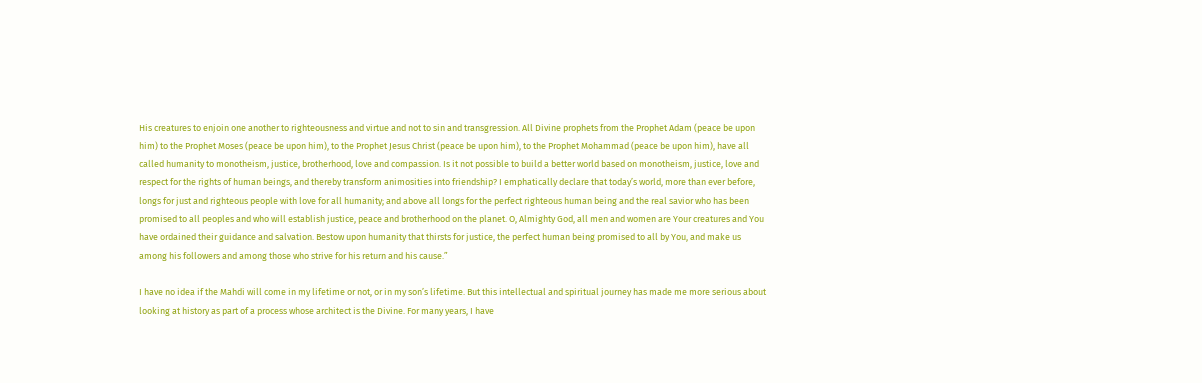His creatures to enjoin one another to righteousness and virtue and not to sin and transgression. All Divine prophets from the Prophet Adam (peace be upon him) to the Prophet Moses (peace be upon him), to the Prophet Jesus Christ (peace be upon him), to the Prophet Mohammad (peace be upon him), have all called humanity to monotheism, justice, brotherhood, love and compassion. Is it not possible to build a better world based on monotheism, justice, love and respect for the rights of human beings, and thereby transform animosities into friendship? I emphatically declare that today’s world, more than ever before, longs for just and righteous people with love for all humanity; and above all longs for the perfect righteous human being and the real savior who has been promised to all peoples and who will establish justice, peace and brotherhood on the planet. O, Almighty God, all men and women are Your creatures and You have ordained their guidance and salvation. Bestow upon humanity that thirsts for justice, the perfect human being promised to all by You, and make us among his followers and among those who strive for his return and his cause.”

I have no idea if the Mahdi will come in my lifetime or not, or in my son’s lifetime. But this intellectual and spiritual journey has made me more serious about looking at history as part of a process whose architect is the Divine. For many years, I have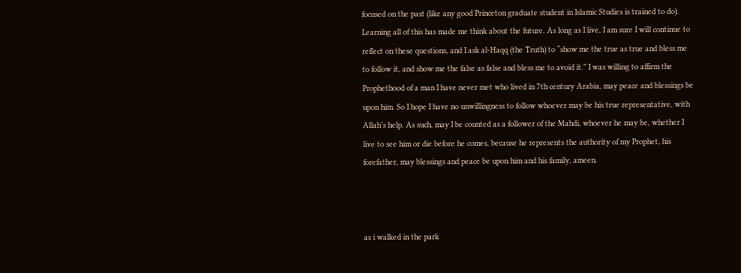focused on the past (like any good Princeton graduate student in Islamic Studies is trained to do). Learning all of this has made me think about the future. As long as I live, I am sure I will continue to reflect on these questions, and I ask al-Haqq (the Truth) to “show me the true as true and bless me to follow it, and show me the false as false and bless me to avoid it.” I was willing to affirm the Prophethood of a man I have never met who lived in 7th century Arabia, may peace and blessings be upon him. So I hope I have no unwillingness to follow whoever may be his true representative, with Allah’s help. As such, may I be counted as a follower of the Mahdi, whoever he may be, whether I live to see him or die before he comes, because he represents the authority of my Prophet, his forefather, may blessings and peace be upon him and his family, ameen.



as i walked in the park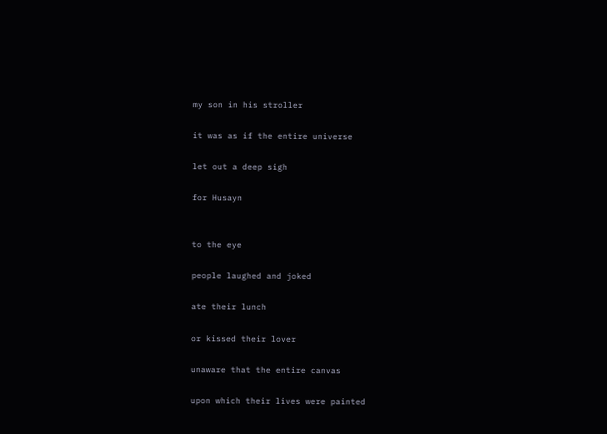my son in his stroller

it was as if the entire universe

let out a deep sigh

for Husayn


to the eye

people laughed and joked

ate their lunch

or kissed their lover

unaware that the entire canvas

upon which their lives were painted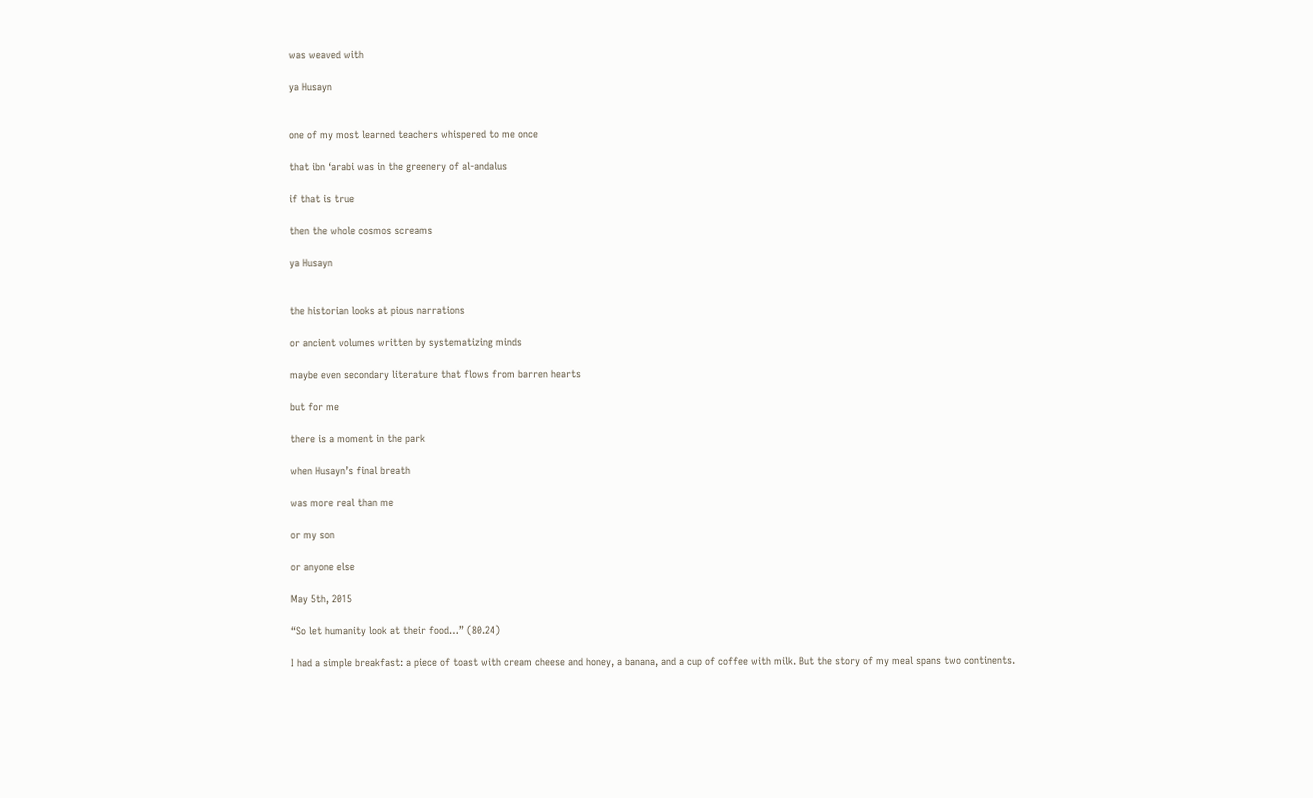was weaved with

ya Husayn


one of my most learned teachers whispered to me once

that ibn ‘arabi was in the greenery of al-andalus

if that is true

then the whole cosmos screams

ya Husayn


the historian looks at pious narrations

or ancient volumes written by systematizing minds

maybe even secondary literature that flows from barren hearts

but for me

there is a moment in the park

when Husayn’s final breath

was more real than me

or my son

or anyone else

May 5th, 2015

“So let humanity look at their food…” (80.24)

I had a simple breakfast: a piece of toast with cream cheese and honey, a banana, and a cup of coffee with milk. But the story of my meal spans two continents.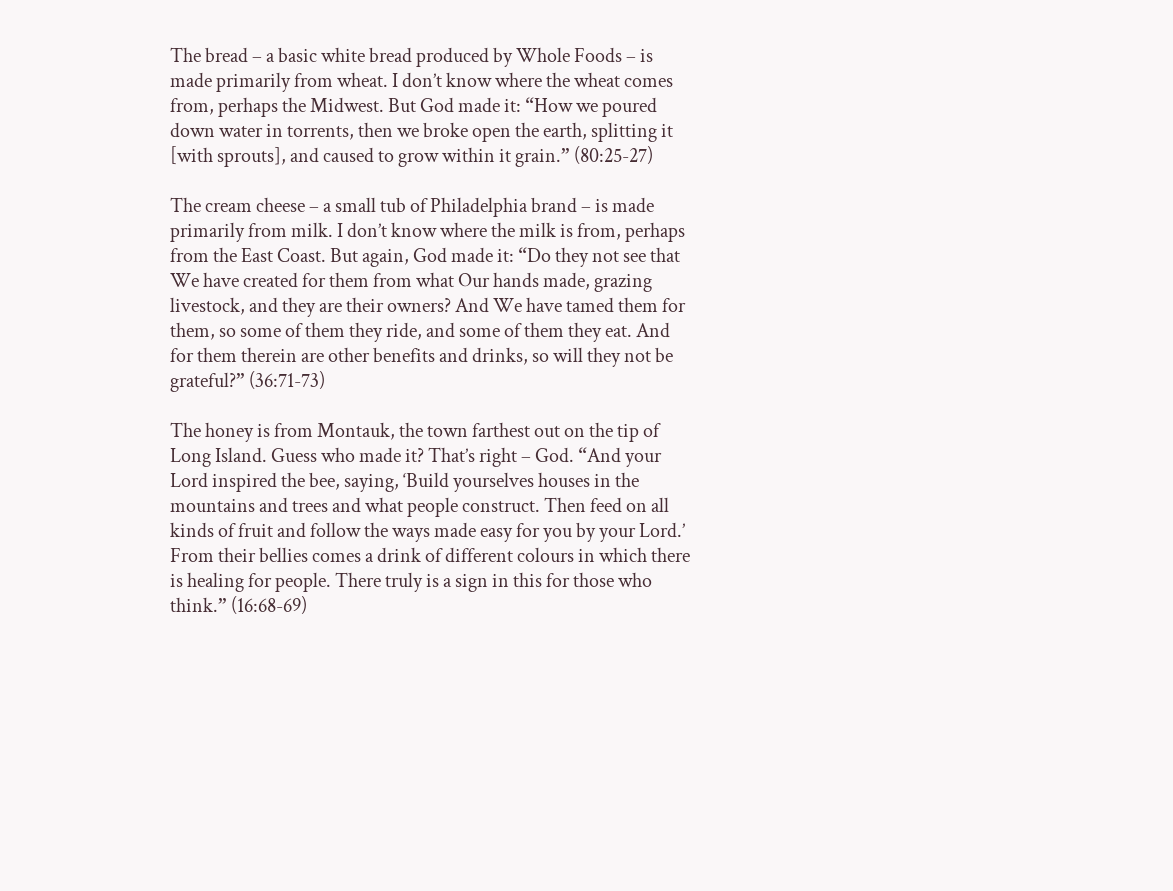The bread – a basic white bread produced by Whole Foods – is made primarily from wheat. I don’t know where the wheat comes from, perhaps the Midwest. But God made it: “How we poured down water in torrents, then we broke open the earth, splitting it [with sprouts], and caused to grow within it grain.” (80:25-27)

The cream cheese – a small tub of Philadelphia brand – is made primarily from milk. I don’t know where the milk is from, perhaps from the East Coast. But again, God made it: “Do they not see that We have created for them from what Our hands made, grazing livestock, and they are their owners? And We have tamed them for them, so some of them they ride, and some of them they eat. And for them therein are other benefits and drinks, so will they not be grateful?” (36:71-73)

The honey is from Montauk, the town farthest out on the tip of Long Island. Guess who made it? That’s right – God. “And your Lord inspired the bee, saying, ‘Build yourselves houses in the mountains and trees and what people construct. Then feed on all kinds of fruit and follow the ways made easy for you by your Lord.’ From their bellies comes a drink of different colours in which there is healing for people. There truly is a sign in this for those who think.” (16:68-69)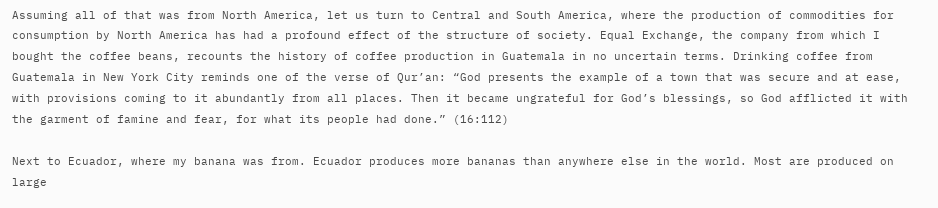Assuming all of that was from North America, let us turn to Central and South America, where the production of commodities for consumption by North America has had a profound effect of the structure of society. Equal Exchange, the company from which I bought the coffee beans, recounts the history of coffee production in Guatemala in no uncertain terms. Drinking coffee from Guatemala in New York City reminds one of the verse of Qur’an: “God presents the example of a town that was secure and at ease, with provisions coming to it abundantly from all places. Then it became ungrateful for God’s blessings, so God afflicted it with the garment of famine and fear, for what its people had done.” (16:112)

Next to Ecuador, where my banana was from. Ecuador produces more bananas than anywhere else in the world. Most are produced on large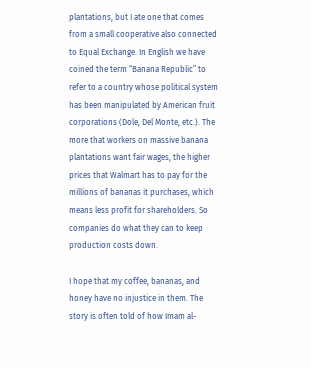plantations, but I ate one that comes from a small cooperative also connected to Equal Exchange. In English we have coined the term “Banana Republic” to refer to a country whose political system has been manipulated by American fruit corporations (Dole, Del Monte, etc.). The more that workers on massive banana plantations want fair wages, the higher prices that Walmart has to pay for the millions of bananas it purchases, which means less profit for shareholders. So companies do what they can to keep production costs down.

I hope that my coffee, bananas, and honey have no injustice in them. The story is often told of how Imam al-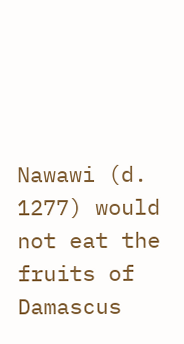Nawawi (d. 1277) would not eat the fruits of Damascus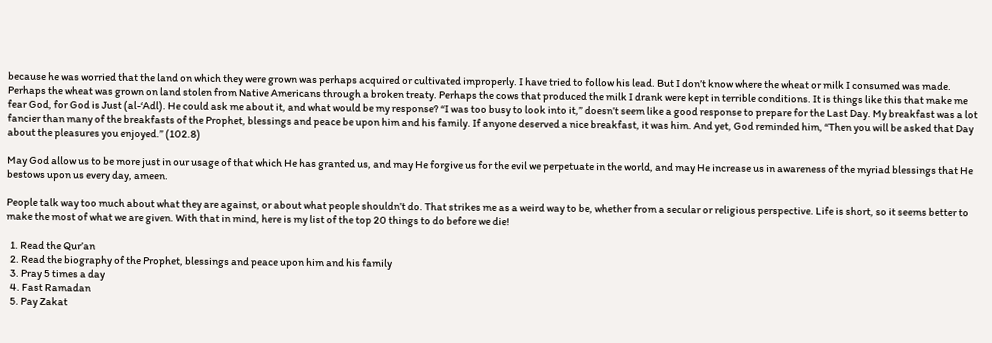because he was worried that the land on which they were grown was perhaps acquired or cultivated improperly. I have tried to follow his lead. But I don’t know where the wheat or milk I consumed was made. Perhaps the wheat was grown on land stolen from Native Americans through a broken treaty. Perhaps the cows that produced the milk I drank were kept in terrible conditions. It is things like this that make me fear God, for God is Just (al-‘Adl). He could ask me about it, and what would be my response? “I was too busy to look into it,” doesn’t seem like a good response to prepare for the Last Day. My breakfast was a lot fancier than many of the breakfasts of the Prophet, blessings and peace be upon him and his family. If anyone deserved a nice breakfast, it was him. And yet, God reminded him, “Then you will be asked that Day about the pleasures you enjoyed.” (102.8)

May God allow us to be more just in our usage of that which He has granted us, and may He forgive us for the evil we perpetuate in the world, and may He increase us in awareness of the myriad blessings that He bestows upon us every day, ameen.

People talk way too much about what they are against, or about what people shouldn’t do. That strikes me as a weird way to be, whether from a secular or religious perspective. Life is short, so it seems better to make the most of what we are given. With that in mind, here is my list of the top 20 things to do before we die!

  1. Read the Qur’an
  2. Read the biography of the Prophet, blessings and peace upon him and his family
  3. Pray 5 times a day
  4. Fast Ramadan
  5. Pay Zakat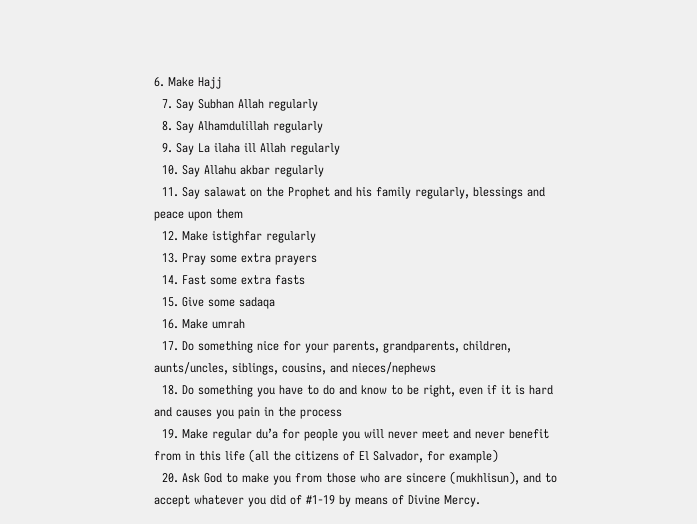6. Make Hajj
  7. Say Subhan Allah regularly
  8. Say Alhamdulillah regularly
  9. Say La ilaha ill Allah regularly
  10. Say Allahu akbar regularly
  11. Say salawat on the Prophet and his family regularly, blessings and peace upon them
  12. Make istighfar regularly
  13. Pray some extra prayers
  14. Fast some extra fasts
  15. Give some sadaqa
  16. Make umrah
  17. Do something nice for your parents, grandparents, children, aunts/uncles, siblings, cousins, and nieces/nephews
  18. Do something you have to do and know to be right, even if it is hard and causes you pain in the process
  19. Make regular du’a for people you will never meet and never benefit from in this life (all the citizens of El Salvador, for example)
  20. Ask God to make you from those who are sincere (mukhlisun), and to accept whatever you did of #1-19 by means of Divine Mercy.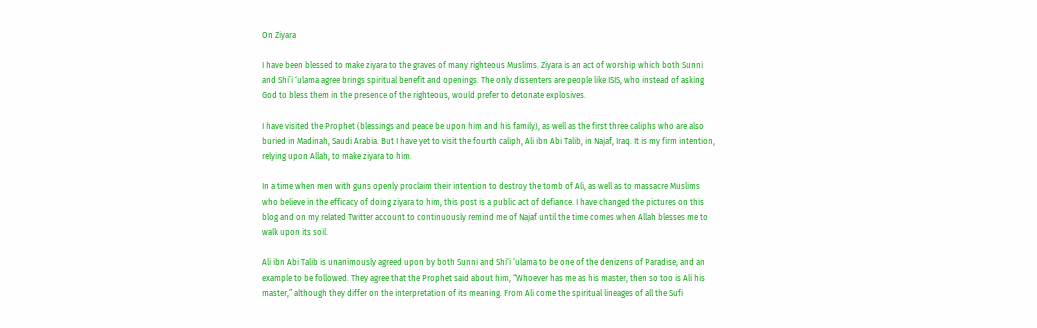On Ziyara

I have been blessed to make ziyara to the graves of many righteous Muslims. Ziyara is an act of worship which both Sunni and Shi’i ‘ulama agree brings spiritual benefit and openings. The only dissenters are people like ISIS, who instead of asking God to bless them in the presence of the righteous, would prefer to detonate explosives.

I have visited the Prophet (blessings and peace be upon him and his family), as well as the first three caliphs who are also buried in Madinah, Saudi Arabia. But I have yet to visit the fourth caliph, Ali ibn Abi Talib, in Najaf, Iraq. It is my firm intention, relying upon Allah, to make ziyara to him.

In a time when men with guns openly proclaim their intention to destroy the tomb of Ali, as well as to massacre Muslims who believe in the efficacy of doing ziyara to him, this post is a public act of defiance. I have changed the pictures on this blog and on my related Twitter account to continuously remind me of Najaf until the time comes when Allah blesses me to walk upon its soil.

Ali ibn Abi Talib is unanimously agreed upon by both Sunni and Shi’i ‘ulama to be one of the denizens of Paradise, and an example to be followed. They agree that the Prophet said about him, “Whoever has me as his master, then so too is Ali his master,” although they differ on the interpretation of its meaning. From Ali come the spiritual lineages of all the Sufi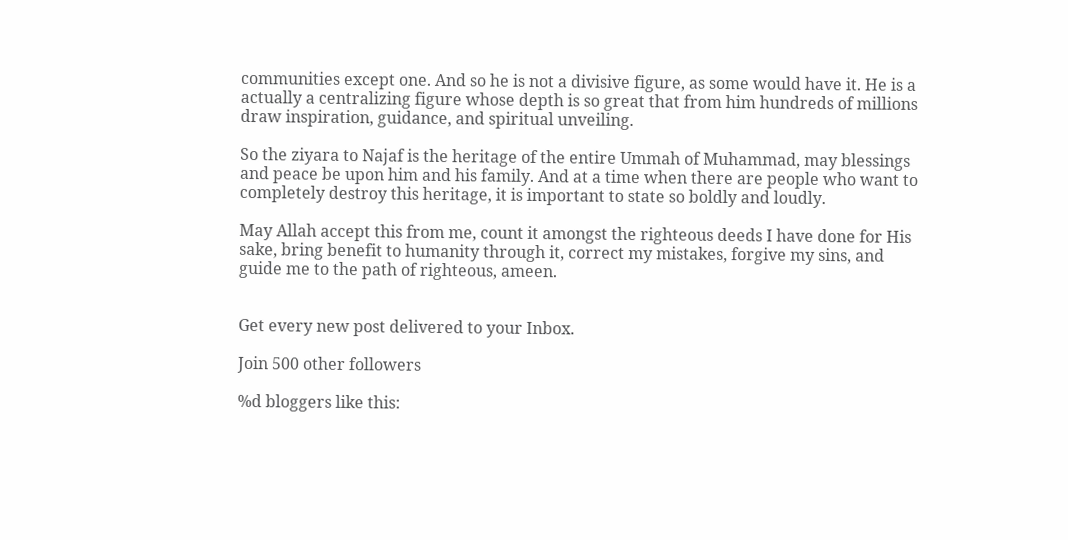communities except one. And so he is not a divisive figure, as some would have it. He is a actually a centralizing figure whose depth is so great that from him hundreds of millions draw inspiration, guidance, and spiritual unveiling.

So the ziyara to Najaf is the heritage of the entire Ummah of Muhammad, may blessings and peace be upon him and his family. And at a time when there are people who want to completely destroy this heritage, it is important to state so boldly and loudly.

May Allah accept this from me, count it amongst the righteous deeds I have done for His sake, bring benefit to humanity through it, correct my mistakes, forgive my sins, and guide me to the path of righteous, ameen.


Get every new post delivered to your Inbox.

Join 500 other followers

%d bloggers like this: